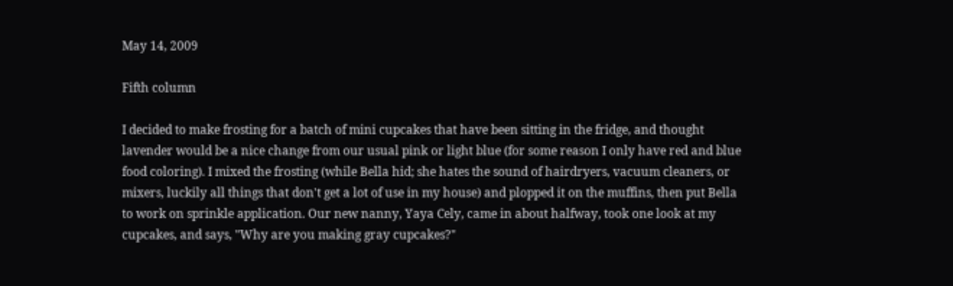May 14, 2009

Fifth column

I decided to make frosting for a batch of mini cupcakes that have been sitting in the fridge, and thought lavender would be a nice change from our usual pink or light blue (for some reason I only have red and blue food coloring). I mixed the frosting (while Bella hid; she hates the sound of hairdryers, vacuum cleaners, or mixers, luckily all things that don't get a lot of use in my house) and plopped it on the muffins, then put Bella to work on sprinkle application. Our new nanny, Yaya Cely, came in about halfway, took one look at my cupcakes, and says, "Why are you making gray cupcakes?"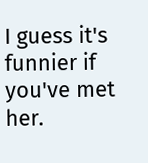I guess it's funnier if you've met her.